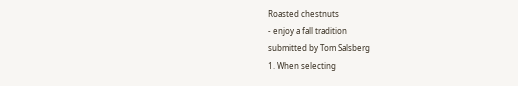Roasted chestnuts
- enjoy a fall tradition
submitted by Tom Salsberg
1. When selecting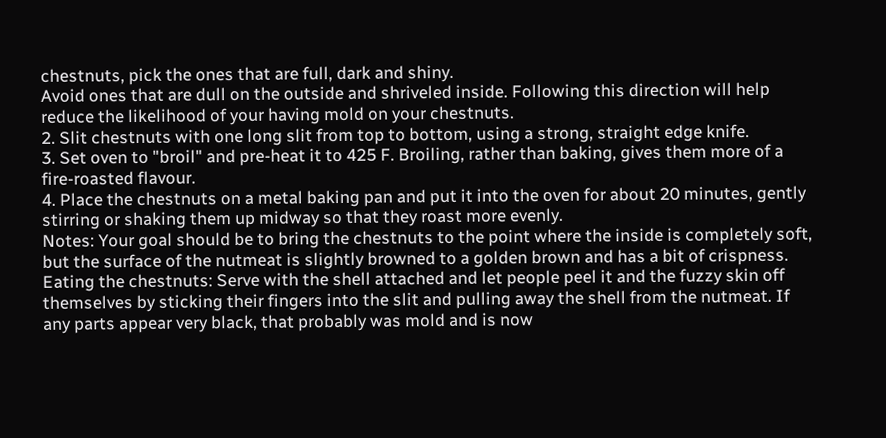chestnuts, pick the ones that are full, dark and shiny.
Avoid ones that are dull on the outside and shriveled inside. Following this direction will help reduce the likelihood of your having mold on your chestnuts.
2. Slit chestnuts with one long slit from top to bottom, using a strong, straight edge knife.
3. Set oven to "broil" and pre-heat it to 425 F. Broiling, rather than baking, gives them more of a fire-roasted flavour.
4. Place the chestnuts on a metal baking pan and put it into the oven for about 20 minutes, gently stirring or shaking them up midway so that they roast more evenly.
Notes: Your goal should be to bring the chestnuts to the point where the inside is completely soft, but the surface of the nutmeat is slightly browned to a golden brown and has a bit of crispness.
Eating the chestnuts: Serve with the shell attached and let people peel it and the fuzzy skin off themselves by sticking their fingers into the slit and pulling away the shell from the nutmeat. If any parts appear very black, that probably was mold and is now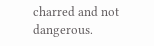charred and not dangerous.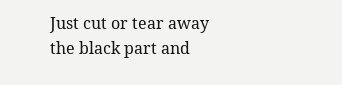Just cut or tear away the black part and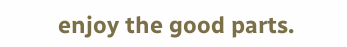enjoy the good parts.